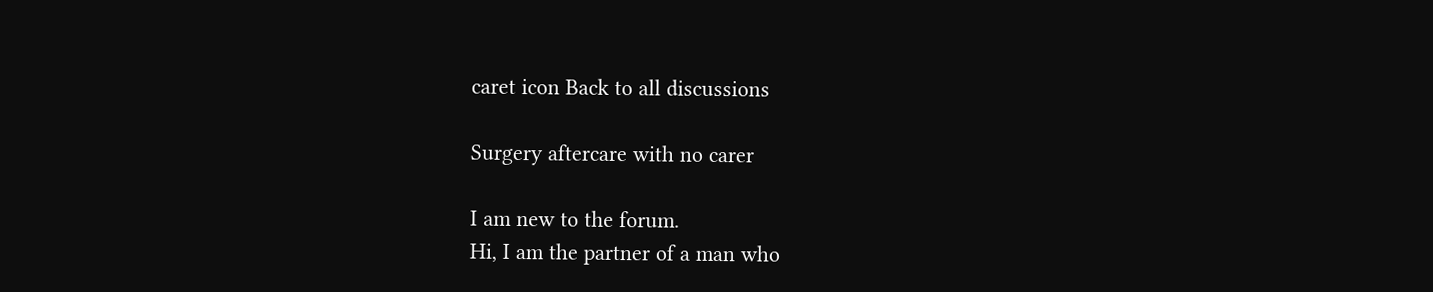caret icon Back to all discussions

Surgery aftercare with no carer

I am new to the forum.
Hi, I am the partner of a man who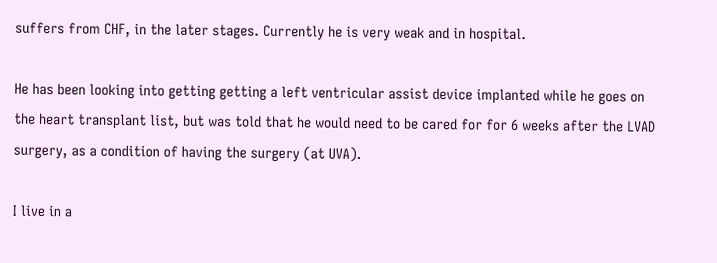suffers from CHF, in the later stages. Currently he is very weak and in hospital.

He has been looking into getting getting a left ventricular assist device implanted while he goes on the heart transplant list, but was told that he would need to be cared for for 6 weeks after the LVAD surgery, as a condition of having the surgery (at UVA).

I live in a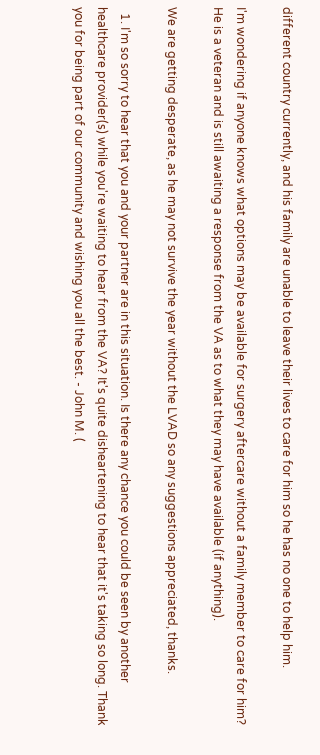different country currently, and his family are unable to leave their lives to care for him so he has no one to help him.

I'm wondering if anyone knows what options may be available for surgery aftercare without a family member to care for him? He is a veteran and is still awaiting a response from the VA as to what they may have available (if anything).

We are getting desperate, as he may not survive the year without the LVAD so any suggestions appreciated, thanks.

  1. I'm so sorry to hear that you and your partner are in this situation. Is there any chance you could be seen by another healthcare provider(s) while you're waiting to hear from the VA? It's quite disheartening to hear that it's taking so long. Thank you for being part of our community and wishing you all the best. - John M. (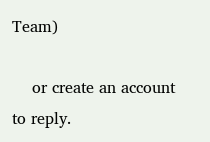Team)

    or create an account to reply.